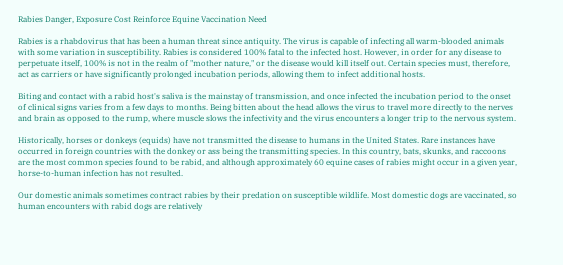Rabies Danger, Exposure Cost Reinforce Equine Vaccination Need

Rabies is a rhabdovirus that has been a human threat since antiquity. The virus is capable of infecting all warm-blooded animals with some variation in susceptibility. Rabies is considered 100% fatal to the infected host. However, in order for any disease to perpetuate itself, 100% is not in the realm of "mother nature," or the disease would kill itself out. Certain species must, therefore, act as carriers or have significantly prolonged incubation periods, allowing them to infect additional hosts.

Biting and contact with a rabid host's saliva is the mainstay of transmission, and once infected the incubation period to the onset of clinical signs varies from a few days to months. Being bitten about the head allows the virus to travel more directly to the nerves and brain as opposed to the rump, where muscle slows the infectivity and the virus encounters a longer trip to the nervous system.

Historically, horses or donkeys (equids) have not transmitted the disease to humans in the United States. Rare instances have occurred in foreign countries with the donkey or ass being the transmitting species. In this country, bats, skunks, and raccoons are the most common species found to be rabid, and although approximately 60 equine cases of rabies might occur in a given year, horse-to-human infection has not resulted.

Our domestic animals sometimes contract rabies by their predation on susceptible wildlife. Most domestic dogs are vaccinated, so human encounters with rabid dogs are relatively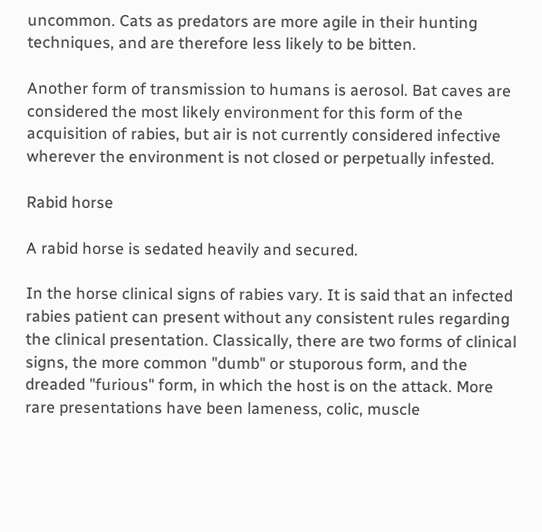uncommon. Cats as predators are more agile in their hunting techniques, and are therefore less likely to be bitten.

Another form of transmission to humans is aerosol. Bat caves are considered the most likely environment for this form of the acquisition of rabies, but air is not currently considered infective wherever the environment is not closed or perpetually infested.

Rabid horse

A rabid horse is sedated heavily and secured.

In the horse clinical signs of rabies vary. It is said that an infected rabies patient can present without any consistent rules regarding the clinical presentation. Classically, there are two forms of clinical signs, the more common "dumb" or stuporous form, and the dreaded "furious" form, in which the host is on the attack. More rare presentations have been lameness, colic, muscle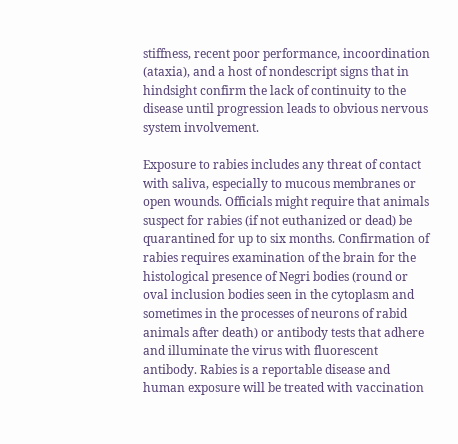stiffness, recent poor performance, incoordination (ataxia), and a host of nondescript signs that in hindsight confirm the lack of continuity to the disease until progression leads to obvious nervous system involvement.

Exposure to rabies includes any threat of contact with saliva, especially to mucous membranes or open wounds. Officials might require that animals suspect for rabies (if not euthanized or dead) be quarantined for up to six months. Confirmation of rabies requires examination of the brain for the histological presence of Negri bodies (round or oval inclusion bodies seen in the cytoplasm and sometimes in the processes of neurons of rabid animals after death) or antibody tests that adhere and illuminate the virus with fluorescent antibody. Rabies is a reportable disease and human exposure will be treated with vaccination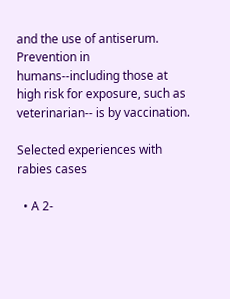and the use of antiserum. Prevention in humans--including those at high risk for exposure, such as veterinarian-- is by vaccination.

Selected experiences with rabies cases

  • A 2-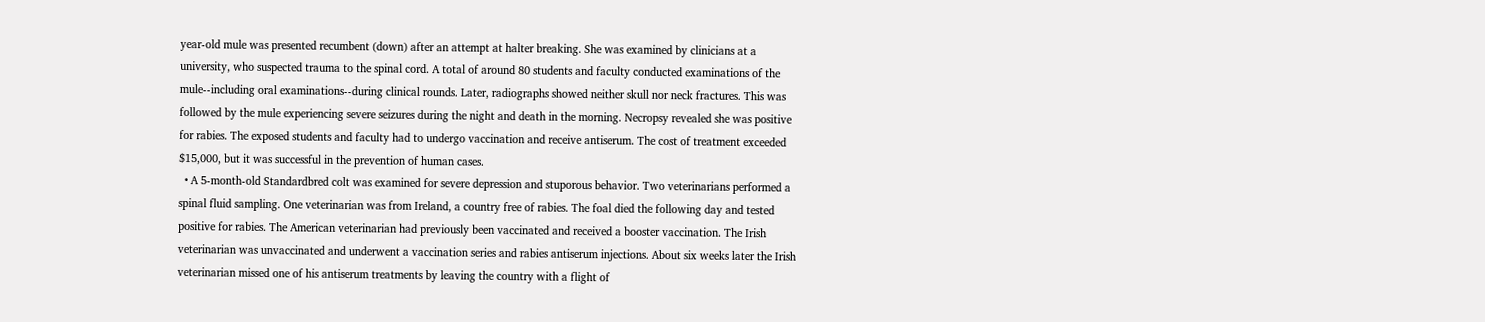year-old mule was presented recumbent (down) after an attempt at halter breaking. She was examined by clinicians at a university, who suspected trauma to the spinal cord. A total of around 80 students and faculty conducted examinations of the mule--including oral examinations--during clinical rounds. Later, radiographs showed neither skull nor neck fractures. This was followed by the mule experiencing severe seizures during the night and death in the morning. Necropsy revealed she was positive for rabies. The exposed students and faculty had to undergo vaccination and receive antiserum. The cost of treatment exceeded $15,000, but it was successful in the prevention of human cases.
  • A 5-month-old Standardbred colt was examined for severe depression and stuporous behavior. Two veterinarians performed a spinal fluid sampling. One veterinarian was from Ireland, a country free of rabies. The foal died the following day and tested positive for rabies. The American veterinarian had previously been vaccinated and received a booster vaccination. The Irish veterinarian was unvaccinated and underwent a vaccination series and rabies antiserum injections. About six weeks later the Irish veterinarian missed one of his antiserum treatments by leaving the country with a flight of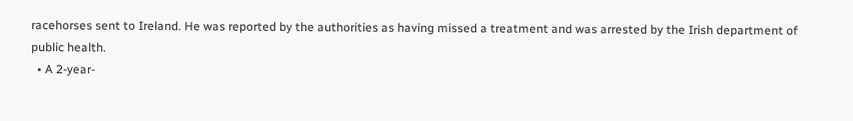racehorses sent to Ireland. He was reported by the authorities as having missed a treatment and was arrested by the Irish department of public health.
  • A 2-year-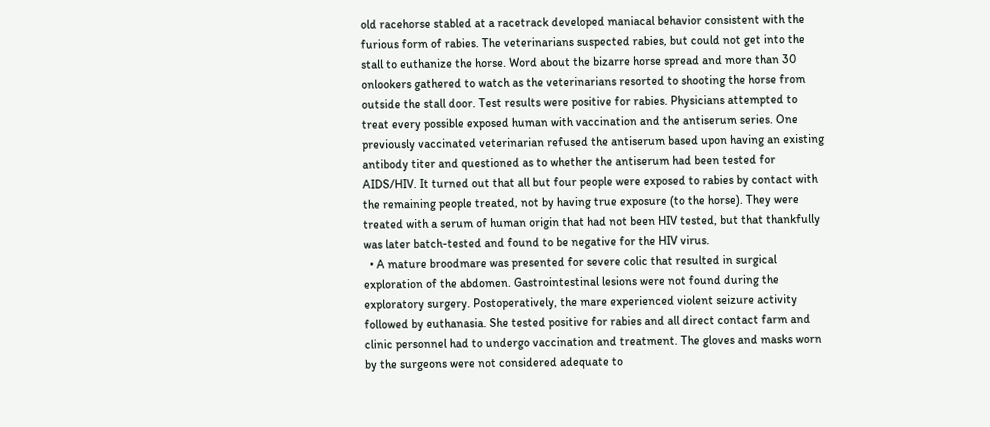old racehorse stabled at a racetrack developed maniacal behavior consistent with the furious form of rabies. The veterinarians suspected rabies, but could not get into the stall to euthanize the horse. Word about the bizarre horse spread and more than 30 onlookers gathered to watch as the veterinarians resorted to shooting the horse from outside the stall door. Test results were positive for rabies. Physicians attempted to treat every possible exposed human with vaccination and the antiserum series. One previously vaccinated veterinarian refused the antiserum based upon having an existing antibody titer and questioned as to whether the antiserum had been tested for AIDS/HIV. It turned out that all but four people were exposed to rabies by contact with the remaining people treated, not by having true exposure (to the horse). They were treated with a serum of human origin that had not been HIV tested, but that thankfully was later batch-tested and found to be negative for the HIV virus.
  • A mature broodmare was presented for severe colic that resulted in surgical exploration of the abdomen. Gastrointestinal lesions were not found during the exploratory surgery. Postoperatively, the mare experienced violent seizure activity followed by euthanasia. She tested positive for rabies and all direct contact farm and clinic personnel had to undergo vaccination and treatment. The gloves and masks worn by the surgeons were not considered adequate to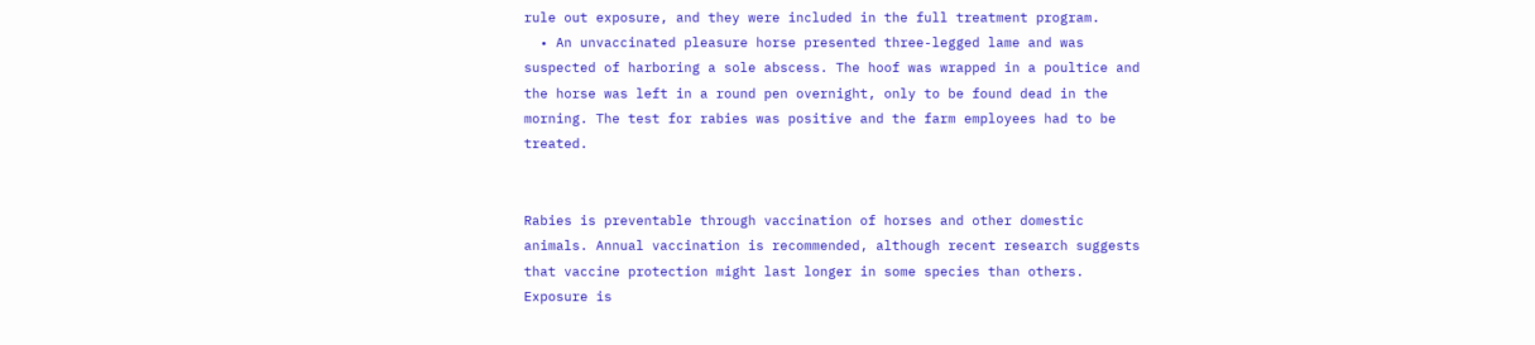rule out exposure, and they were included in the full treatment program.
  • An unvaccinated pleasure horse presented three-legged lame and was suspected of harboring a sole abscess. The hoof was wrapped in a poultice and the horse was left in a round pen overnight, only to be found dead in the morning. The test for rabies was positive and the farm employees had to be treated.


Rabies is preventable through vaccination of horses and other domestic animals. Annual vaccination is recommended, although recent research suggests that vaccine protection might last longer in some species than others. Exposure is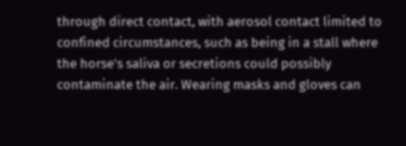through direct contact, with aerosol contact limited to confined circumstances, such as being in a stall where the horse's saliva or secretions could possibly contaminate the air. Wearing masks and gloves can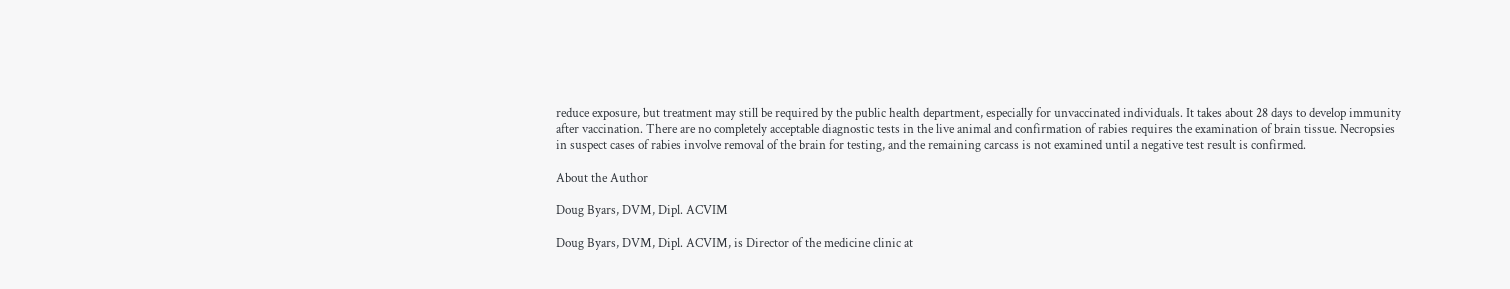reduce exposure, but treatment may still be required by the public health department, especially for unvaccinated individuals. It takes about 28 days to develop immunity after vaccination. There are no completely acceptable diagnostic tests in the live animal and confirmation of rabies requires the examination of brain tissue. Necropsies in suspect cases of rabies involve removal of the brain for testing, and the remaining carcass is not examined until a negative test result is confirmed.

About the Author

Doug Byars, DVM, Dipl. ACVIM

Doug Byars, DVM, Dipl. ACVIM, is Director of the medicine clinic at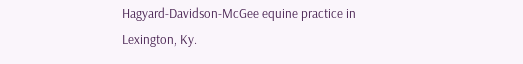Hagyard-Davidson-McGee equine practice in Lexington, Ky.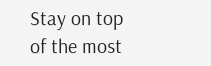Stay on top of the most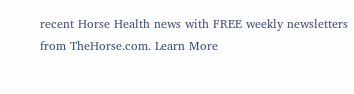recent Horse Health news with FREE weekly newsletters from TheHorse.com. Learn More